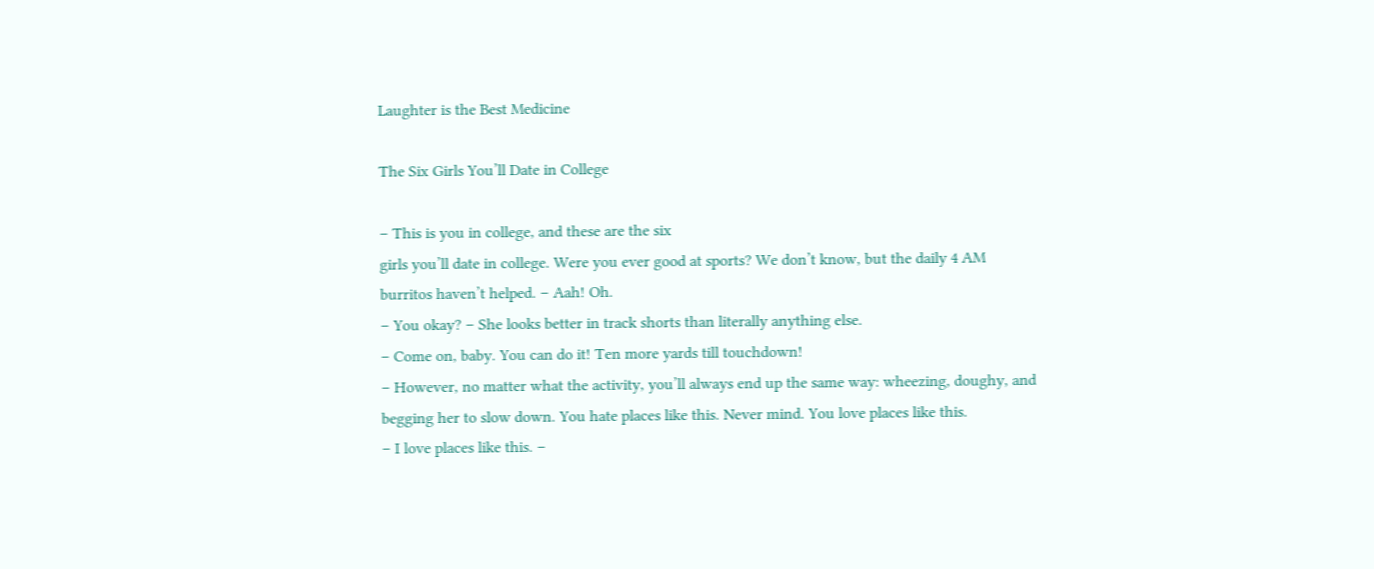Laughter is the Best Medicine

The Six Girls You’ll Date in College

– This is you in college, and these are the six
girls you’ll date in college. Were you ever good at sports? We don’t know, but the daily 4 AM
burritos haven’t helped. – Aah! Oh.
– You okay? – She looks better in track shorts than literally anything else.
– Come on, baby. You can do it! Ten more yards till touchdown!
– However, no matter what the activity, you’ll always end up the same way: wheezing, doughy, and begging her to slow down. You hate places like this. Never mind. You love places like this.
– I love places like this. –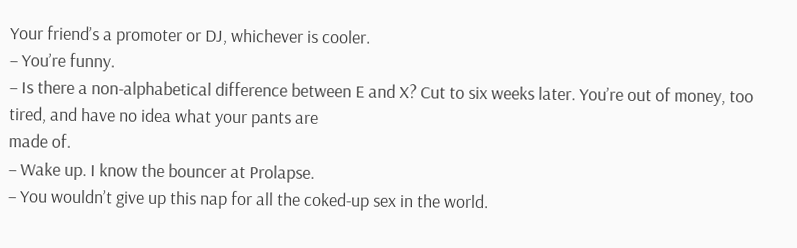Your friend’s a promoter or DJ, whichever is cooler.
– You’re funny.
– Is there a non-alphabetical difference between E and X? Cut to six weeks later. You’re out of money, too tired, and have no idea what your pants are
made of.
– Wake up. I know the bouncer at Prolapse.
– You wouldn’t give up this nap for all the coked-up sex in the world.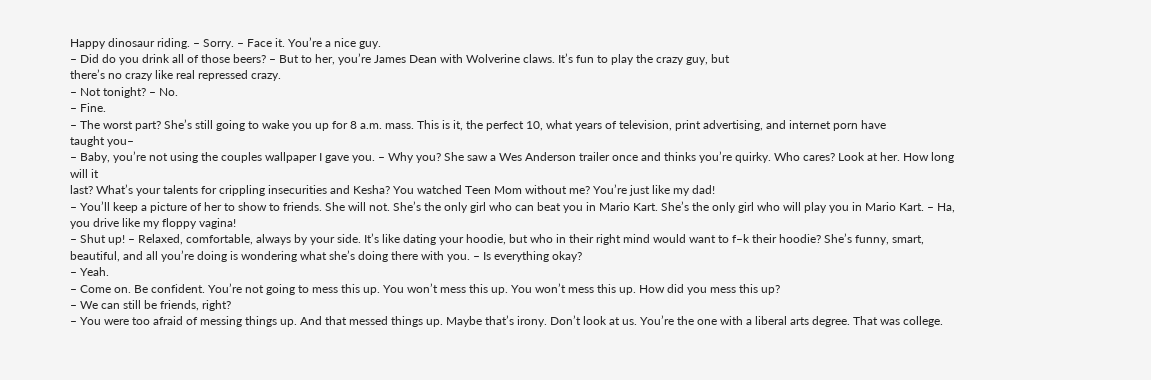Happy dinosaur riding. – Sorry. – Face it. You’re a nice guy.
– Did do you drink all of those beers? – But to her, you’re James Dean with Wolverine claws. It’s fun to play the crazy guy, but
there’s no crazy like real repressed crazy.
– Not tonight? – No.
– Fine.
– The worst part? She’s still going to wake you up for 8 a.m. mass. This is it, the perfect 10, what years of television, print advertising, and internet porn have
taught you–
– Baby, you’re not using the couples wallpaper I gave you. – Why you? She saw a Wes Anderson trailer once and thinks you’re quirky. Who cares? Look at her. How long will it
last? What’s your talents for crippling insecurities and Kesha? You watched Teen Mom without me? You’re just like my dad!
– You’ll keep a picture of her to show to friends. She will not. She’s the only girl who can beat you in Mario Kart. She’s the only girl who will play you in Mario Kart. – Ha, you drive like my floppy vagina!
– Shut up! – Relaxed, comfortable, always by your side. It’s like dating your hoodie, but who in their right mind would want to f–k their hoodie? She’s funny, smart, beautiful, and all you’re doing is wondering what she’s doing there with you. – Is everything okay?
– Yeah.
– Come on. Be confident. You’re not going to mess this up. You won’t mess this up. You won’t mess this up. How did you mess this up?
– We can still be friends, right?
– You were too afraid of messing things up. And that messed things up. Maybe that’s irony. Don’t look at us. You’re the one with a liberal arts degree. That was college.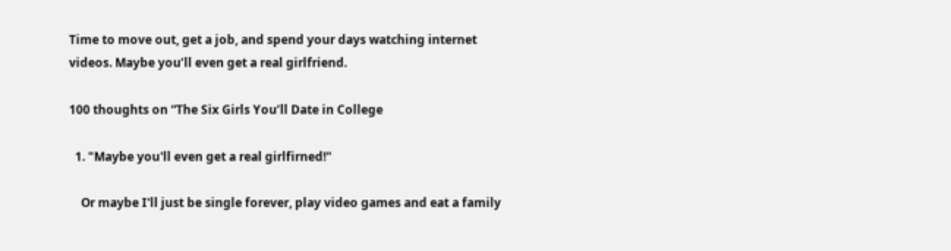Time to move out, get a job, and spend your days watching internet videos. Maybe you’ll even get a real girlfriend.

100 thoughts on “The Six Girls You’ll Date in College

  1. "Maybe you'll even get a real girlfirned!"

    Or maybe I'll just be single forever, play video games and eat a family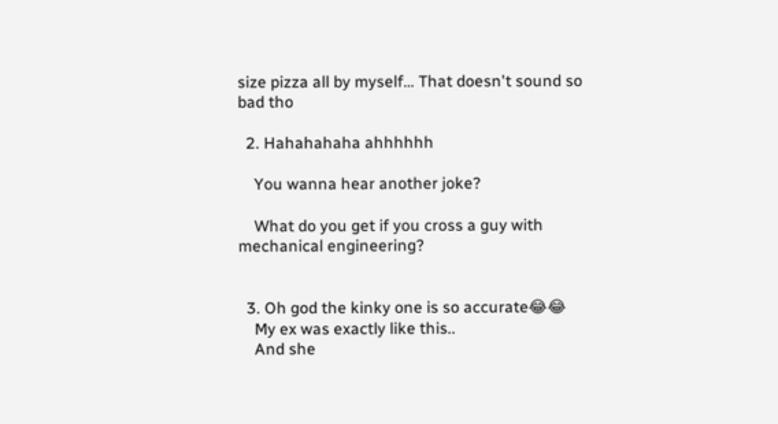size pizza all by myself… That doesn't sound so bad tho

  2. Hahahahaha ahhhhhh

    You wanna hear another joke?

    What do you get if you cross a guy with mechanical engineering?


  3. Oh god the kinky one is so accurate😂😂
    My ex was exactly like this..
    And she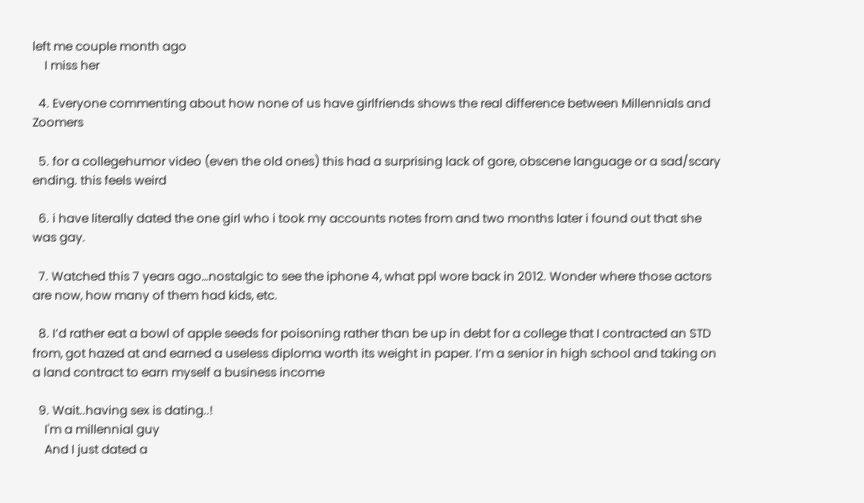left me couple month ago
    I miss her

  4. Everyone commenting about how none of us have girlfriends shows the real difference between Millennials and Zoomers

  5. for a collegehumor video (even the old ones) this had a surprising lack of gore, obscene language or a sad/scary ending. this feels weird

  6. i have literally dated the one girl who i took my accounts notes from and two months later i found out that she was gay.

  7. Watched this 7 years ago…nostalgic to see the iphone 4, what ppl wore back in 2012. Wonder where those actors are now, how many of them had kids, etc.

  8. I’d rather eat a bowl of apple seeds for poisoning rather than be up in debt for a college that I contracted an STD from, got hazed at and earned a useless diploma worth its weight in paper. I’m a senior in high school and taking on a land contract to earn myself a business income

  9. Wait..having sex is dating..!
    I'm a millennial guy
    And I just dated a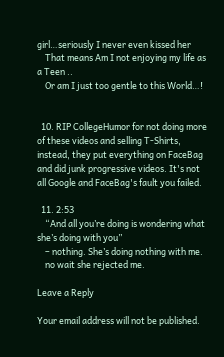girl…seriously I never even kissed her
    That means Am I not enjoying my life as a Teen ..
    Or am I just too gentle to this World…!


  10. RIP CollegeHumor for not doing more of these videos and selling T-Shirts, instead, they put everything on FaceBag and did junk progressive videos. It's not all Google and FaceBag's fault you failed.

  11. 2:53
    “And all you’re doing is wondering what she’s doing with you”
    – nothing. She’s doing nothing with me.
    no wait she rejected me.

Leave a Reply

Your email address will not be published.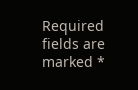Required fields are marked *